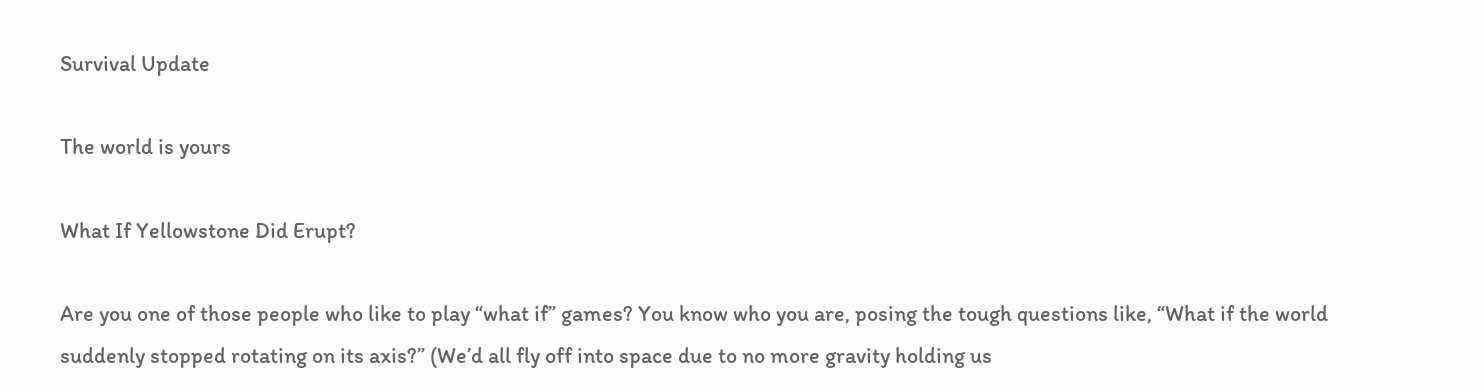Survival Update

The world is yours

What If Yellowstone Did Erupt?

Are you one of those people who like to play “what if” games? You know who you are, posing the tough questions like, “What if the world suddenly stopped rotating on its axis?” (We’d all fly off into space due to no more gravity holding us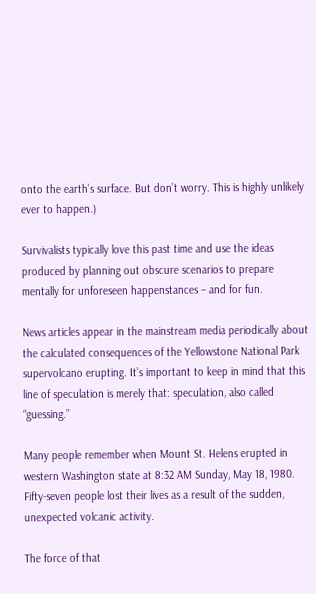onto the earth’s surface. But don’t worry. This is highly unlikely ever to happen.)

Survivalists typically love this past time and use the ideas produced by planning out obscure scenarios to prepare mentally for unforeseen happenstances – and for fun.

News articles appear in the mainstream media periodically about the calculated consequences of the Yellowstone National Park supervolcano erupting. It’s important to keep in mind that this line of speculation is merely that: speculation, also called “guessing.”

Many people remember when Mount St. Helens erupted in western Washington state at 8:32 AM Sunday, May 18, 1980. Fifty-seven people lost their lives as a result of the sudden, unexpected volcanic activity.

The force of that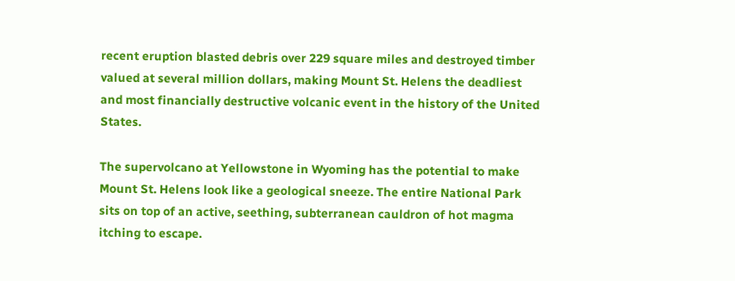recent eruption blasted debris over 229 square miles and destroyed timber valued at several million dollars, making Mount St. Helens the deadliest and most financially destructive volcanic event in the history of the United States.

The supervolcano at Yellowstone in Wyoming has the potential to make Mount St. Helens look like a geological sneeze. The entire National Park sits on top of an active, seething, subterranean cauldron of hot magma itching to escape.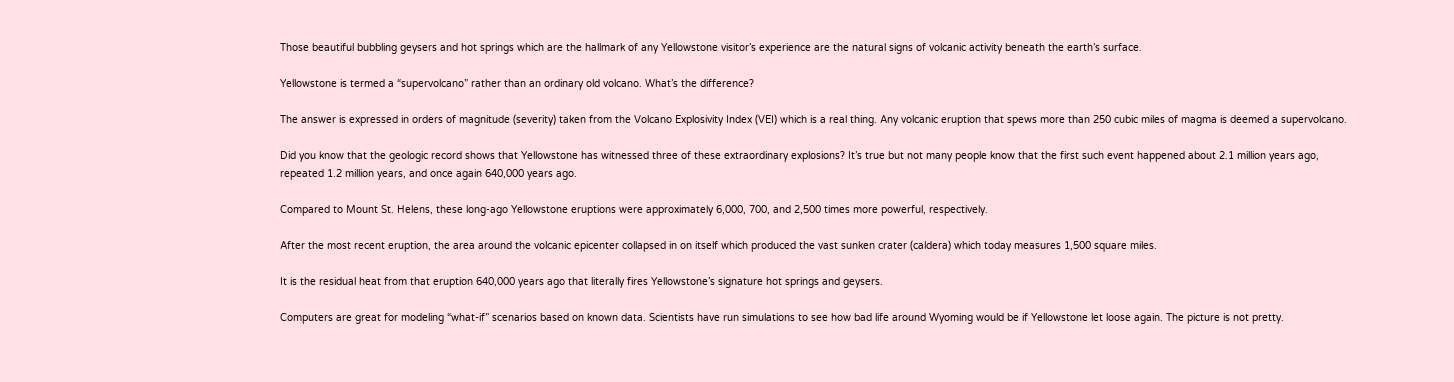Those beautiful bubbling geysers and hot springs which are the hallmark of any Yellowstone visitor’s experience are the natural signs of volcanic activity beneath the earth’s surface.

Yellowstone is termed a “supervolcano” rather than an ordinary old volcano. What’s the difference?

The answer is expressed in orders of magnitude (severity) taken from the Volcano Explosivity Index (VEI) which is a real thing. Any volcanic eruption that spews more than 250 cubic miles of magma is deemed a supervolcano.

Did you know that the geologic record shows that Yellowstone has witnessed three of these extraordinary explosions? It’s true but not many people know that the first such event happened about 2.1 million years ago, repeated 1.2 million years, and once again 640,000 years ago.

Compared to Mount St. Helens, these long-ago Yellowstone eruptions were approximately 6,000, 700, and 2,500 times more powerful, respectively.

After the most recent eruption, the area around the volcanic epicenter collapsed in on itself which produced the vast sunken crater (caldera) which today measures 1,500 square miles.

It is the residual heat from that eruption 640,000 years ago that literally fires Yellowstone’s signature hot springs and geysers.

Computers are great for modeling “what-if” scenarios based on known data. Scientists have run simulations to see how bad life around Wyoming would be if Yellowstone let loose again. The picture is not pretty.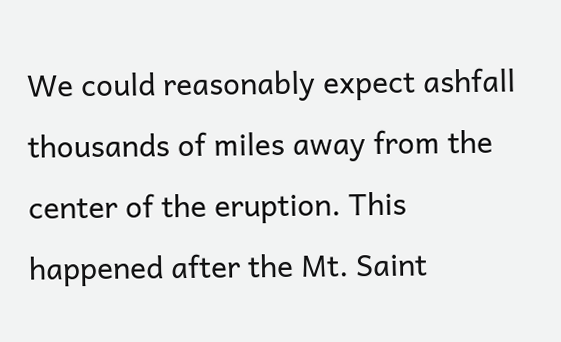We could reasonably expect ashfall thousands of miles away from the center of the eruption. This happened after the Mt. Saint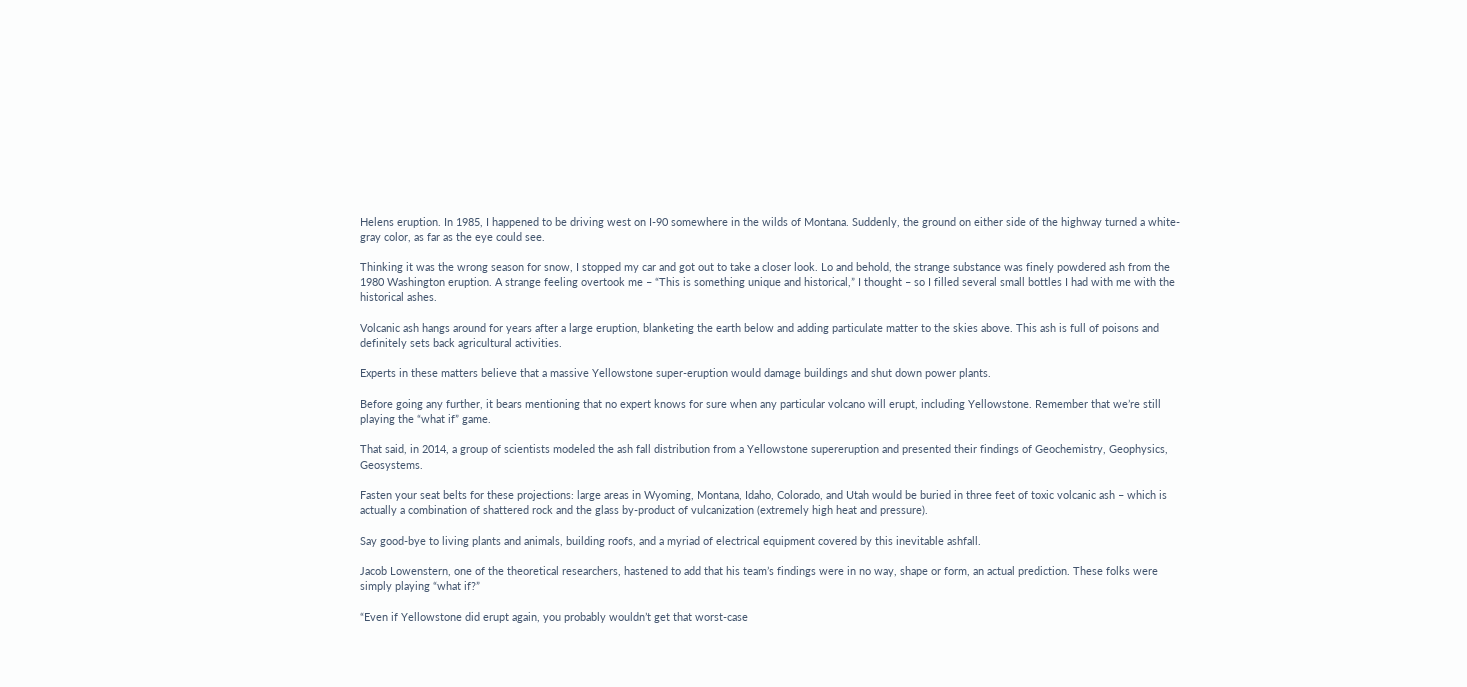Helens eruption. In 1985, I happened to be driving west on I-90 somewhere in the wilds of Montana. Suddenly, the ground on either side of the highway turned a white-gray color, as far as the eye could see.

Thinking it was the wrong season for snow, I stopped my car and got out to take a closer look. Lo and behold, the strange substance was finely powdered ash from the 1980 Washington eruption. A strange feeling overtook me – “This is something unique and historical,” I thought – so I filled several small bottles I had with me with the historical ashes.

Volcanic ash hangs around for years after a large eruption, blanketing the earth below and adding particulate matter to the skies above. This ash is full of poisons and definitely sets back agricultural activities.

Experts in these matters believe that a massive Yellowstone super-eruption would damage buildings and shut down power plants.

Before going any further, it bears mentioning that no expert knows for sure when any particular volcano will erupt, including Yellowstone. Remember that we’re still playing the “what if” game.

That said, in 2014, a group of scientists modeled the ash fall distribution from a Yellowstone supereruption and presented their findings of Geochemistry, Geophysics, Geosystems.

Fasten your seat belts for these projections: large areas in Wyoming, Montana, Idaho, Colorado, and Utah would be buried in three feet of toxic volcanic ash – which is actually a combination of shattered rock and the glass by-product of vulcanization (extremely high heat and pressure).

Say good-bye to living plants and animals, building roofs, and a myriad of electrical equipment covered by this inevitable ashfall.

Jacob Lowenstern, one of the theoretical researchers, hastened to add that his team’s findings were in no way, shape or form, an actual prediction. These folks were simply playing “what if?”

“Even if Yellowstone did erupt again, you probably wouldn’t get that worst-case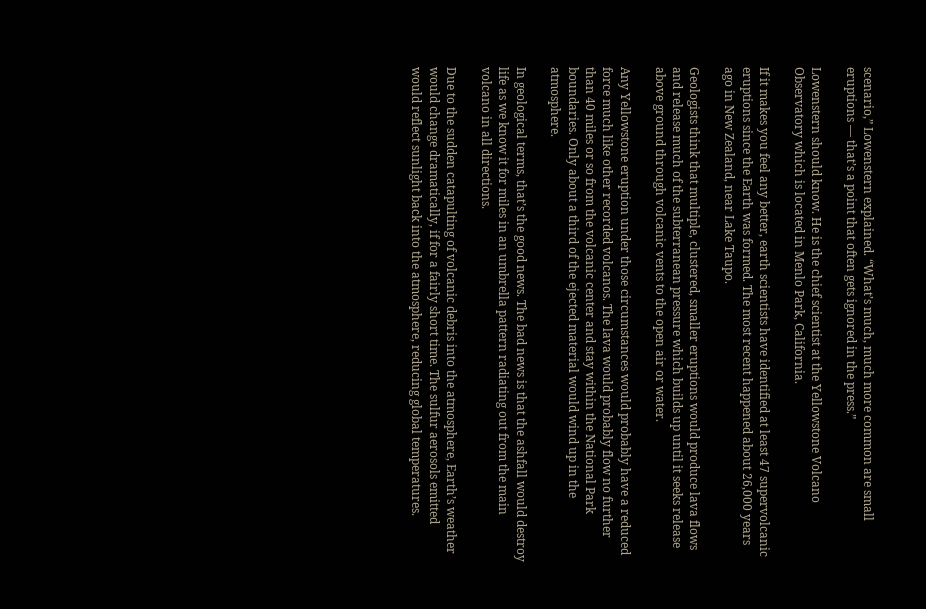scenario,” Lowenstern explained. “What’s much, much more common are small eruptions — that’s a point that often gets ignored in the press.”

Lowenstern should know. He is the chief scientist at the Yellowstone Volcano Observatory which is located in Menlo Park, California.

If it makes you feel any better, earth scientists have identified at least 47 supervolcanic eruptions since the Earth was formed. The most recent happened about 26,000 years ago in New Zealand, near Lake Taupo.

Geologists think that multiple, clustered, smaller eruptions would produce lava flows and release much of the subterranean pressure which builds up until it seeks release above ground through volcanic vents to the open air or water.

Any Yellowstone eruption under those circumstances would probably have a reduced force much like other recorded volcanos. The lava would probably flow no further than 40 miles or so from the volcanic center and stay within the National Park boundaries. Only about a third of the ejected material would wind up in the atmosphere.

In geological terms, that’s the good news. The bad news is that the ashfall would destroy life as we know it for miles in an umbrella pattern radiating out from the main volcano in all directions.

Due to the sudden catapulting of volcanic debris into the atmosphere, Earth’s weather would change dramatically, if for a fairly short time. The sulfur aerosols emitted would reflect sunlight back into the atmosphere, reducing global temperatures.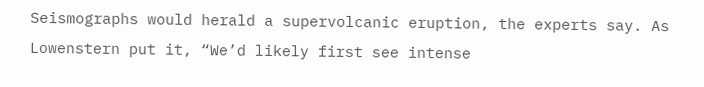Seismographs would herald a supervolcanic eruption, the experts say. As Lowenstern put it, “We’d likely first see intense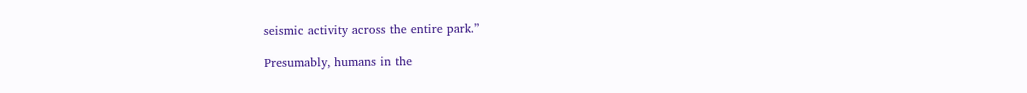seismic activity across the entire park.”

Presumably, humans in the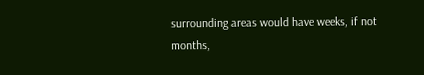surrounding areas would have weeks, if not months,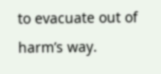to evacuate out of harm’s way.